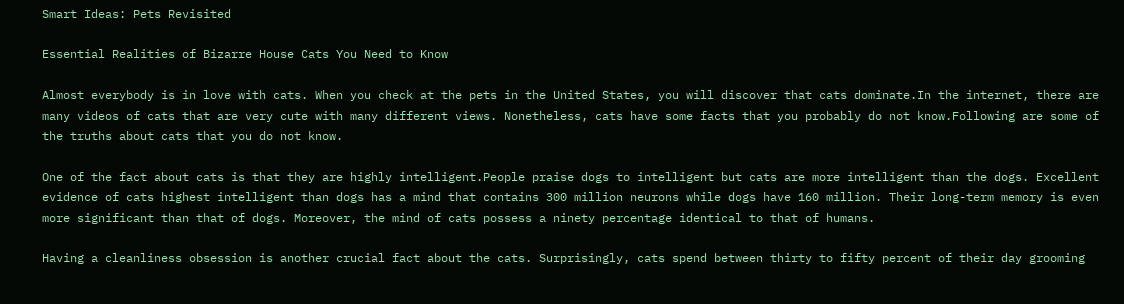Smart Ideas: Pets Revisited

Essential Realities of Bizarre House Cats You Need to Know

Almost everybody is in love with cats. When you check at the pets in the United States, you will discover that cats dominate.In the internet, there are many videos of cats that are very cute with many different views. Nonetheless, cats have some facts that you probably do not know.Following are some of the truths about cats that you do not know.

One of the fact about cats is that they are highly intelligent.People praise dogs to intelligent but cats are more intelligent than the dogs. Excellent evidence of cats highest intelligent than dogs has a mind that contains 300 million neurons while dogs have 160 million. Their long-term memory is even more significant than that of dogs. Moreover, the mind of cats possess a ninety percentage identical to that of humans.

Having a cleanliness obsession is another crucial fact about the cats. Surprisingly, cats spend between thirty to fifty percent of their day grooming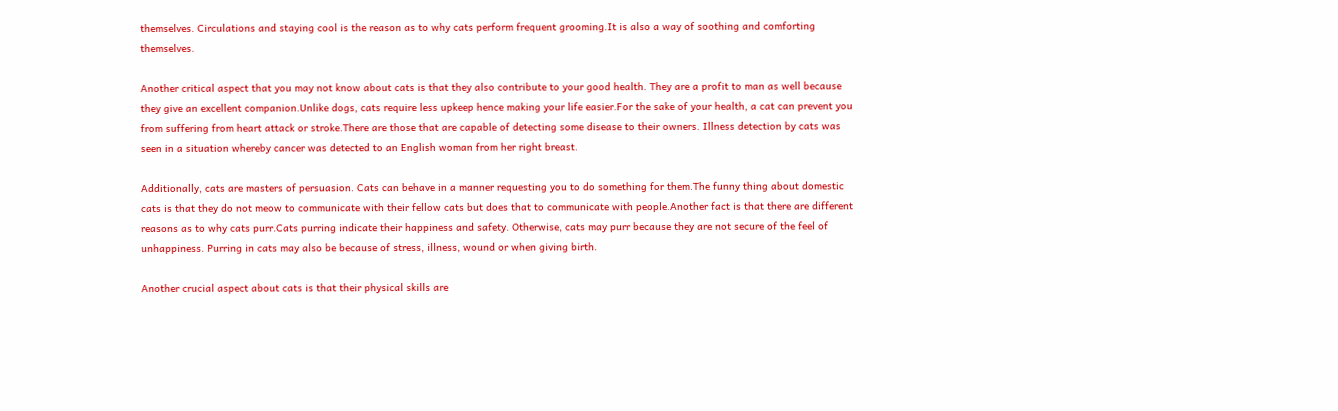themselves. Circulations and staying cool is the reason as to why cats perform frequent grooming.It is also a way of soothing and comforting themselves.

Another critical aspect that you may not know about cats is that they also contribute to your good health. They are a profit to man as well because they give an excellent companion.Unlike dogs, cats require less upkeep hence making your life easier.For the sake of your health, a cat can prevent you from suffering from heart attack or stroke.There are those that are capable of detecting some disease to their owners. Illness detection by cats was seen in a situation whereby cancer was detected to an English woman from her right breast.

Additionally, cats are masters of persuasion. Cats can behave in a manner requesting you to do something for them.The funny thing about domestic cats is that they do not meow to communicate with their fellow cats but does that to communicate with people.Another fact is that there are different reasons as to why cats purr.Cats purring indicate their happiness and safety. Otherwise, cats may purr because they are not secure of the feel of unhappiness. Purring in cats may also be because of stress, illness, wound or when giving birth.

Another crucial aspect about cats is that their physical skills are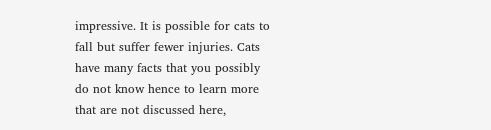impressive. It is possible for cats to fall but suffer fewer injuries. Cats have many facts that you possibly do not know hence to learn more that are not discussed here,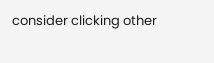consider clicking other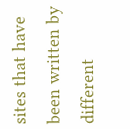sites that have been written by different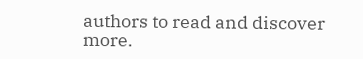authors to read and discover more.